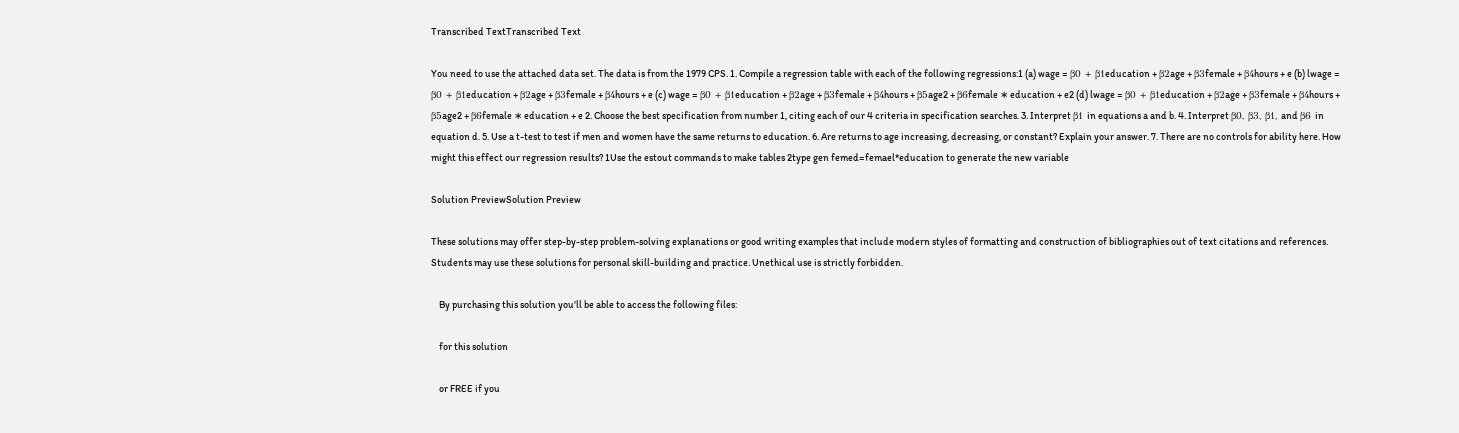Transcribed TextTranscribed Text

You need to use the attached data set. The data is from the 1979 CPS. 1. Compile a regression table with each of the following regressions:1 (a) wage = β0 + β1education + β2age + β3female + β4hours + e (b) lwage = β0 + β1education + β2age + β3female + β4hours + e (c) wage = β0 + β1education + β2age + β3female + β4hours + β5age2 + β6female ∗ education + e2 (d) lwage = β0 + β1education + β2age + β3female + β4hours + β5age2 + β6female ∗ education + e 2. Choose the best specification from number 1, citing each of our 4 criteria in specification searches. 3. Interpret β1 in equations a and b. 4. Interpret β0, β3, β1, and β6 in equation d. 5. Use a t-test to test if men and women have the same returns to education. 6. Are returns to age increasing, decreasing, or constant? Explain your answer. 7. There are no controls for ability here. How might this effect our regression results? 1Use the estout commands to make tables 2type gen femed=femael*education to generate the new variable

Solution PreviewSolution Preview

These solutions may offer step-by-step problem-solving explanations or good writing examples that include modern styles of formatting and construction of bibliographies out of text citations and references. Students may use these solutions for personal skill-building and practice. Unethical use is strictly forbidden.

    By purchasing this solution you'll be able to access the following files:

    for this solution

    or FREE if you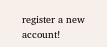register a new account!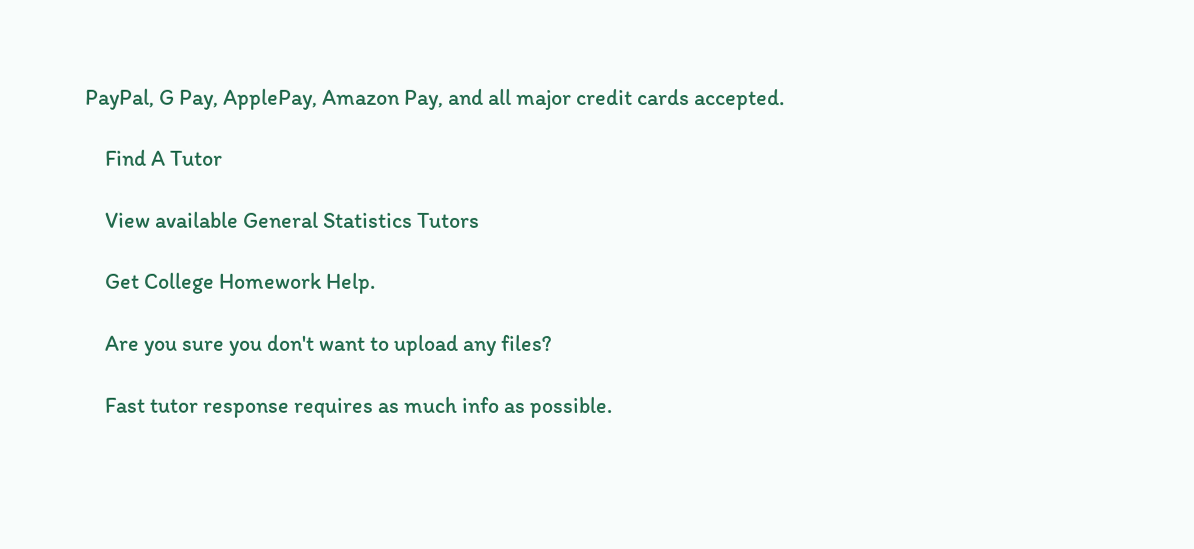PayPal, G Pay, ApplePay, Amazon Pay, and all major credit cards accepted.

    Find A Tutor

    View available General Statistics Tutors

    Get College Homework Help.

    Are you sure you don't want to upload any files?

    Fast tutor response requires as much info as possible.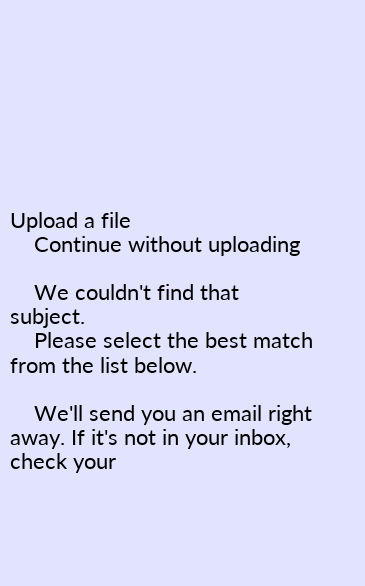Upload a file
    Continue without uploading

    We couldn't find that subject.
    Please select the best match from the list below.

    We'll send you an email right away. If it's not in your inbox, check your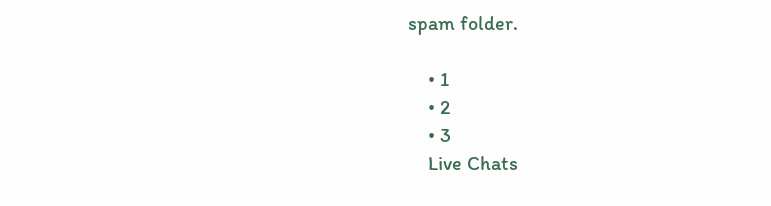spam folder.

    • 1
    • 2
    • 3
    Live Chats